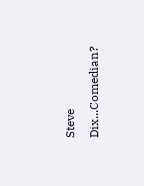Steve Dix...Comedian?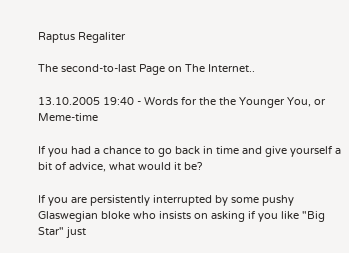Raptus Regaliter

The second-to-last Page on The Internet..

13.10.2005 19:40 - Words for the the Younger You, or Meme-time

If you had a chance to go back in time and give yourself a bit of advice, what would it be?

If you are persistently interrupted by some pushy Glaswegian bloke who insists on asking if you like "Big Star" just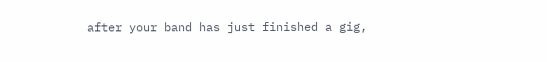after your band has just finished a gig,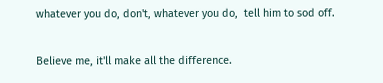whatever you do, don't, whatever you do,  tell him to sod off.

Believe me, it'll make all the difference.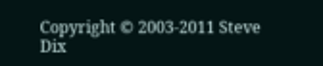Copyright © 2003-2011 Steve Dix